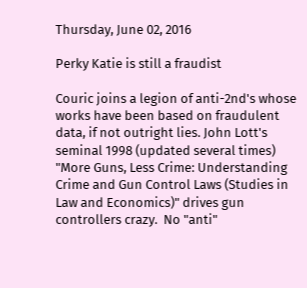Thursday, June 02, 2016

Perky Katie is still a fraudist

Couric joins a legion of anti-2nd's whose works have been based on fraudulent data, if not outright lies. John Lott's seminal 1998 (updated several times) "More Guns, Less Crime: Understanding Crime and Gun Control Laws (Studies in Law and Economics)" drives gun controllers crazy.  No "anti"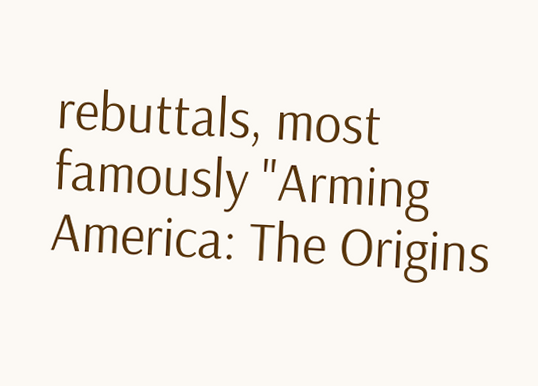rebuttals, most famously "Arming America: The Origins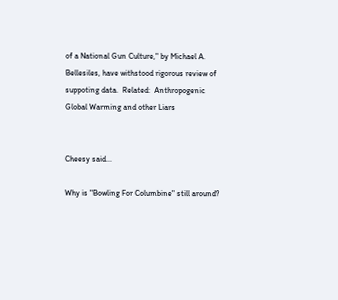of a National Gun Culture," by Michael A. Bellesiles, have withstood rigorous review of suppoting data.  Related:  Anthropogenic Global Warming and other Liars


Cheesy said...

Why is "Bowling For Columbine" still around?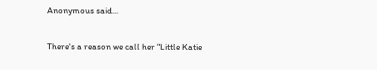Anonymous said...

There's a reason we call her "Little Katie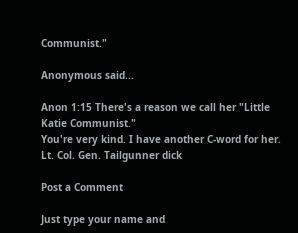Communist."

Anonymous said...

Anon 1:15 There's a reason we call her "Little Katie Communist."
You're very kind. I have another C-word for her.
Lt. Col. Gen. Tailgunner dick

Post a Comment

Just type your name and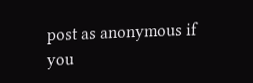post as anonymous if you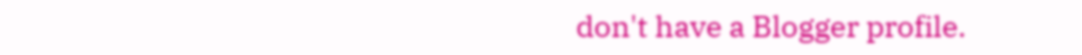don't have a Blogger profile.